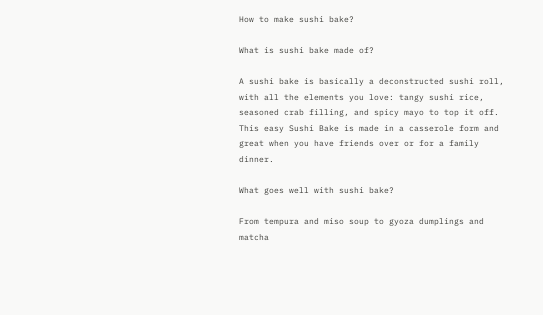How to make sushi bake?

What is sushi bake made of?

A sushi bake is basically a deconstructed sushi roll, with all the elements you love: tangy sushi rice, seasoned crab filling, and spicy mayo to top it off. This easy Sushi Bake is made in a casserole form and great when you have friends over or for a family dinner.

What goes well with sushi bake?

From tempura and miso soup to gyoza dumplings and matcha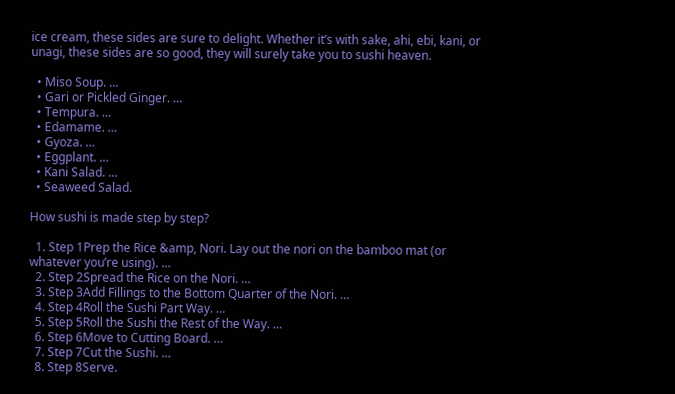ice cream, these sides are sure to delight. Whether it’s with sake, ahi, ebi, kani, or unagi, these sides are so good, they will surely take you to sushi heaven.

  • Miso Soup. …
  • Gari or Pickled Ginger. …
  • Tempura. …
  • Edamame. …
  • Gyoza. …
  • Eggplant. …
  • Kani Salad. …
  • Seaweed Salad.

How sushi is made step by step?

  1. Step 1Prep the Rice &amp, Nori. Lay out the nori on the bamboo mat (or whatever you’re using). …
  2. Step 2Spread the Rice on the Nori. …
  3. Step 3Add Fillings to the Bottom Quarter of the Nori. …
  4. Step 4Roll the Sushi Part Way. …
  5. Step 5Roll the Sushi the Rest of the Way. …
  6. Step 6Move to Cutting Board. …
  7. Step 7Cut the Sushi. …
  8. Step 8Serve.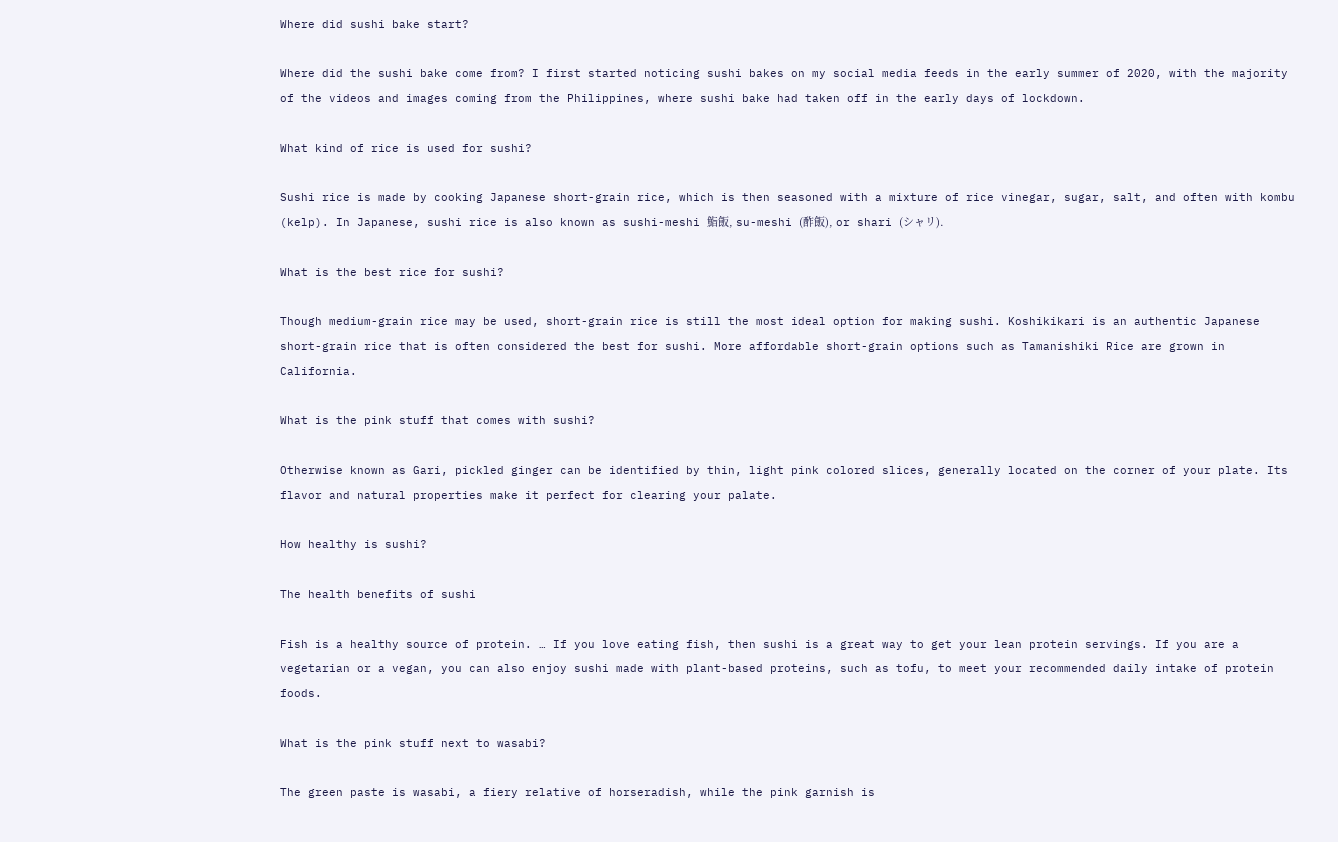Where did sushi bake start?

Where did the sushi bake come from? I first started noticing sushi bakes on my social media feeds in the early summer of 2020, with the majority of the videos and images coming from the Philippines, where sushi bake had taken off in the early days of lockdown.

What kind of rice is used for sushi?

Sushi rice is made by cooking Japanese short-grain rice, which is then seasoned with a mixture of rice vinegar, sugar, salt, and often with kombu (kelp). In Japanese, sushi rice is also known as sushi-meshi 鮨飯, su-meshi (酢飯), or shari (シャリ).

What is the best rice for sushi?

Though medium-grain rice may be used, short-grain rice is still the most ideal option for making sushi. Koshikikari is an authentic Japanese short-grain rice that is often considered the best for sushi. More affordable short-grain options such as Tamanishiki Rice are grown in California.

What is the pink stuff that comes with sushi?

Otherwise known as Gari, pickled ginger can be identified by thin, light pink colored slices, generally located on the corner of your plate. Its flavor and natural properties make it perfect for clearing your palate.

How healthy is sushi?

The health benefits of sushi

Fish is a healthy source of protein. … If you love eating fish, then sushi is a great way to get your lean protein servings. If you are a vegetarian or a vegan, you can also enjoy sushi made with plant-based proteins, such as tofu, to meet your recommended daily intake of protein foods.

What is the pink stuff next to wasabi?

The green paste is wasabi, a fiery relative of horseradish, while the pink garnish is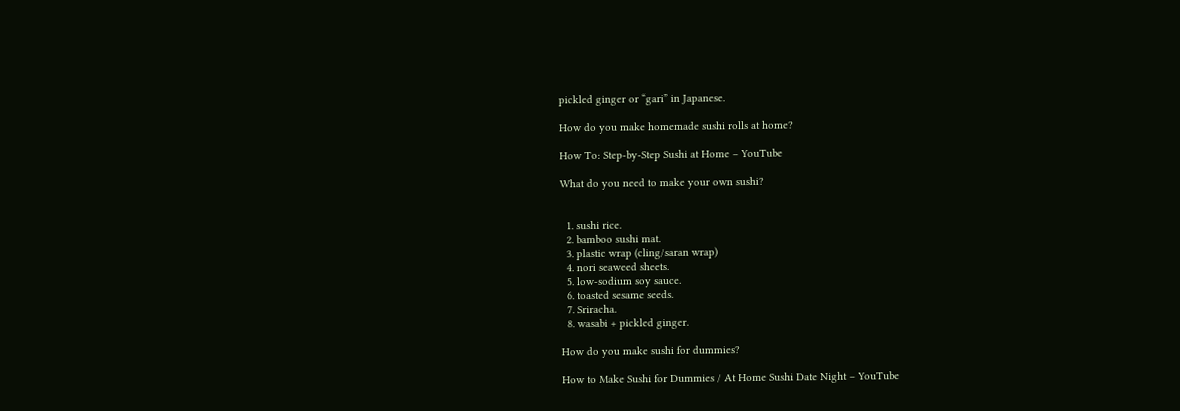pickled ginger or “gari” in Japanese.

How do you make homemade sushi rolls at home?

How To: Step-by-Step Sushi at Home – YouTube

What do you need to make your own sushi?


  1. sushi rice.
  2. bamboo sushi mat.
  3. plastic wrap (cling/saran wrap)
  4. nori seaweed sheets.
  5. low-sodium soy sauce.
  6. toasted sesame seeds.
  7. Sriracha.
  8. wasabi + pickled ginger.

How do you make sushi for dummies?

How to Make Sushi for Dummies / At Home Sushi Date Night – YouTube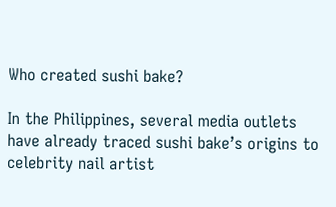Who created sushi bake?

In the Philippines, several media outlets have already traced sushi bake’s origins to celebrity nail artist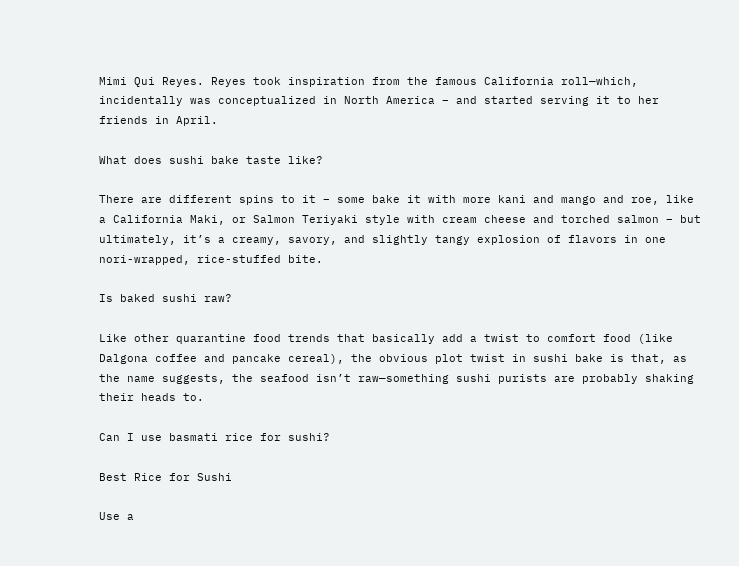Mimi Qui Reyes. Reyes took inspiration from the famous California roll—which, incidentally was conceptualized in North America – and started serving it to her friends in April.

What does sushi bake taste like?

There are different spins to it – some bake it with more kani and mango and roe, like a California Maki, or Salmon Teriyaki style with cream cheese and torched salmon – but ultimately, it’s a creamy, savory, and slightly tangy explosion of flavors in one nori-wrapped, rice-stuffed bite.

Is baked sushi raw?

Like other quarantine food trends that basically add a twist to comfort food (like Dalgona coffee and pancake cereal), the obvious plot twist in sushi bake is that, as the name suggests, the seafood isn’t raw—something sushi purists are probably shaking their heads to.

Can I use basmati rice for sushi?

Best Rice for Sushi

Use a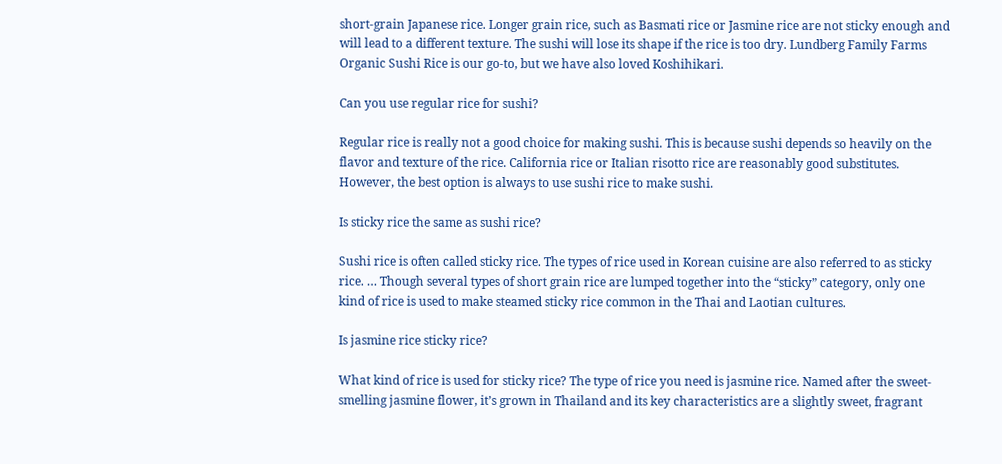short-grain Japanese rice. Longer grain rice, such as Basmati rice or Jasmine rice are not sticky enough and will lead to a different texture. The sushi will lose its shape if the rice is too dry. Lundberg Family Farms Organic Sushi Rice is our go-to, but we have also loved Koshihikari.

Can you use regular rice for sushi?

Regular rice is really not a good choice for making sushi. This is because sushi depends so heavily on the flavor and texture of the rice. California rice or Italian risotto rice are reasonably good substitutes. However, the best option is always to use sushi rice to make sushi.

Is sticky rice the same as sushi rice?

Sushi rice is often called sticky rice. The types of rice used in Korean cuisine are also referred to as sticky rice. … Though several types of short grain rice are lumped together into the “sticky” category, only one kind of rice is used to make steamed sticky rice common in the Thai and Laotian cultures.

Is jasmine rice sticky rice?

What kind of rice is used for sticky rice? The type of rice you need is jasmine rice. Named after the sweet-smelling jasmine flower, it’s grown in Thailand and its key characteristics are a slightly sweet, fragrant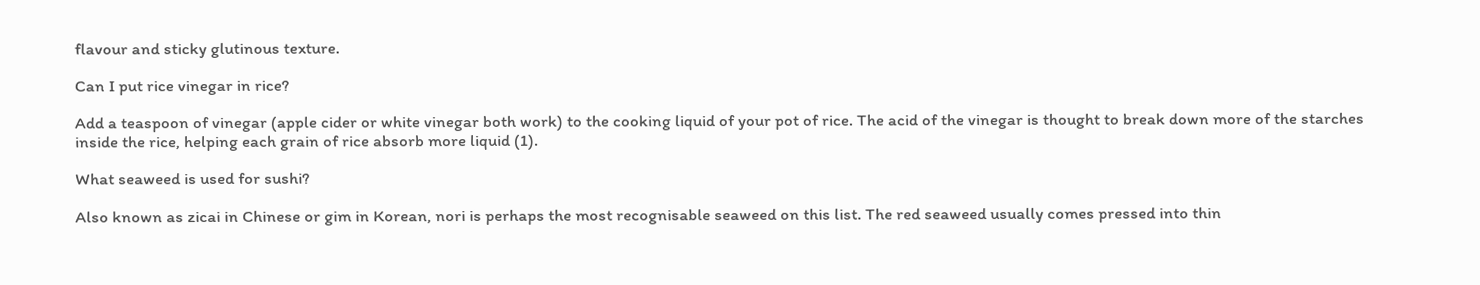flavour and sticky glutinous texture.

Can I put rice vinegar in rice?

Add a teaspoon of vinegar (apple cider or white vinegar both work) to the cooking liquid of your pot of rice. The acid of the vinegar is thought to break down more of the starches inside the rice, helping each grain of rice absorb more liquid (1).

What seaweed is used for sushi?

Also known as zicai in Chinese or gim in Korean, nori is perhaps the most recognisable seaweed on this list. The red seaweed usually comes pressed into thin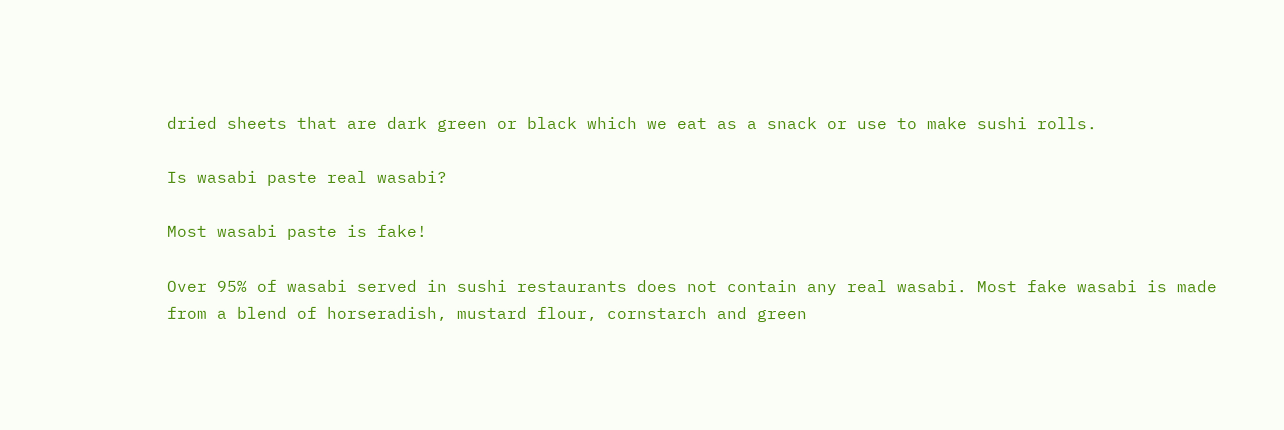dried sheets that are dark green or black which we eat as a snack or use to make sushi rolls.

Is wasabi paste real wasabi?

Most wasabi paste is fake!

Over 95% of wasabi served in sushi restaurants does not contain any real wasabi. Most fake wasabi is made from a blend of horseradish, mustard flour, cornstarch and green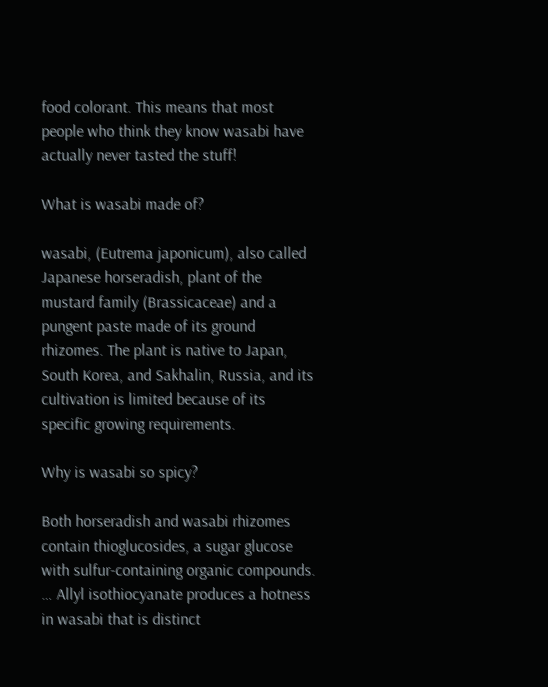food colorant. This means that most people who think they know wasabi have actually never tasted the stuff!

What is wasabi made of?

wasabi, (Eutrema japonicum), also called Japanese horseradish, plant of the mustard family (Brassicaceae) and a pungent paste made of its ground rhizomes. The plant is native to Japan, South Korea, and Sakhalin, Russia, and its cultivation is limited because of its specific growing requirements.

Why is wasabi so spicy?

Both horseradish and wasabi rhizomes contain thioglucosides, a sugar glucose with sulfur-containing organic compounds. … Allyl isothiocyanate produces a hotness in wasabi that is distinct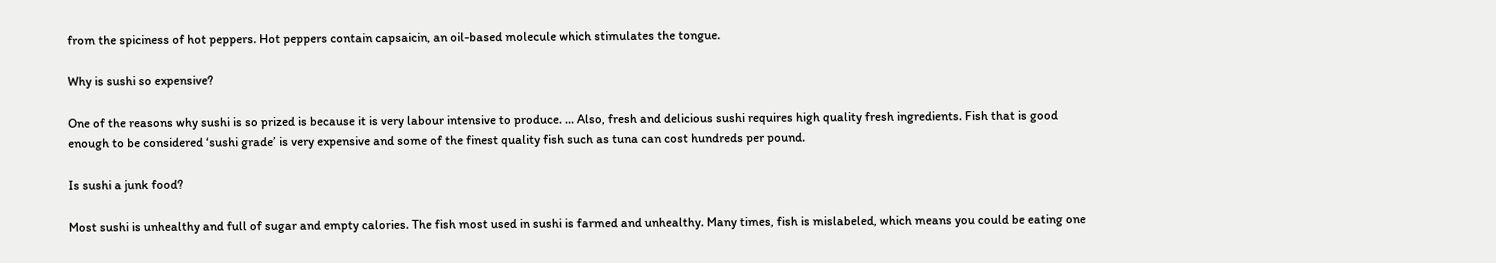from the spiciness of hot peppers. Hot peppers contain capsaicin, an oil-based molecule which stimulates the tongue.

Why is sushi so expensive?

One of the reasons why sushi is so prized is because it is very labour intensive to produce. … Also, fresh and delicious sushi requires high quality fresh ingredients. Fish that is good enough to be considered ‘sushi grade’ is very expensive and some of the finest quality fish such as tuna can cost hundreds per pound.

Is sushi a junk food?

Most sushi is unhealthy and full of sugar and empty calories. The fish most used in sushi is farmed and unhealthy. Many times, fish is mislabeled, which means you could be eating one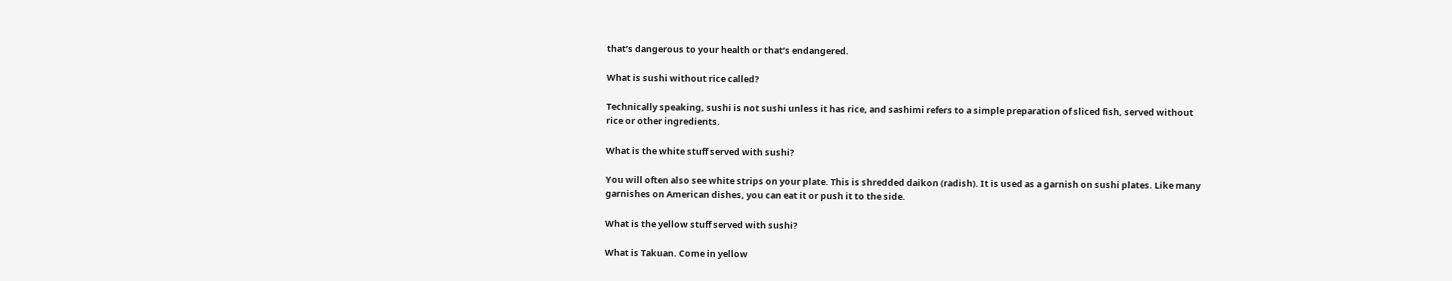that’s dangerous to your health or that’s endangered.

What is sushi without rice called?

Technically speaking, sushi is not sushi unless it has rice, and sashimi refers to a simple preparation of sliced fish, served without rice or other ingredients.

What is the white stuff served with sushi?

You will often also see white strips on your plate. This is shredded daikon (radish). It is used as a garnish on sushi plates. Like many garnishes on American dishes, you can eat it or push it to the side.

What is the yellow stuff served with sushi?

What is Takuan. Come in yellow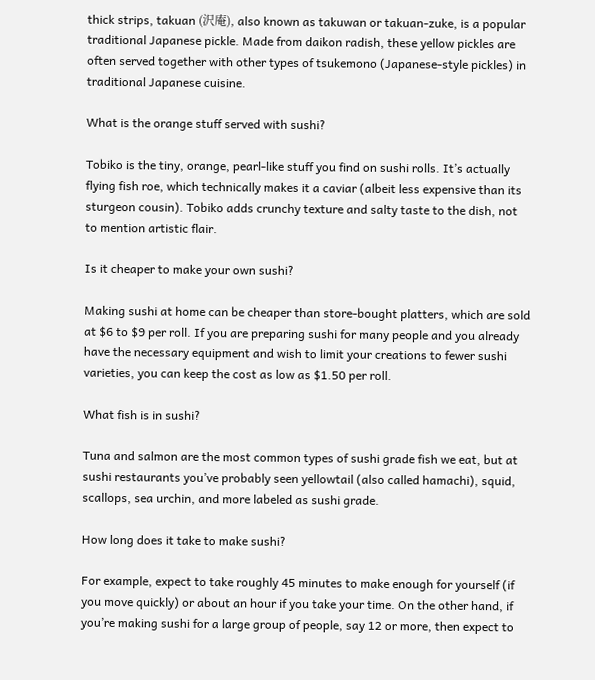thick strips, takuan (沢庵), also known as takuwan or takuan-zuke, is a popular traditional Japanese pickle. Made from daikon radish, these yellow pickles are often served together with other types of tsukemono (Japanese-style pickles) in traditional Japanese cuisine.

What is the orange stuff served with sushi?

Tobiko is the tiny, orange, pearl-like stuff you find on sushi rolls. It’s actually flying fish roe, which technically makes it a caviar (albeit less expensive than its sturgeon cousin). Tobiko adds crunchy texture and salty taste to the dish, not to mention artistic flair.

Is it cheaper to make your own sushi?

Making sushi at home can be cheaper than store-bought platters, which are sold at $6 to $9 per roll. If you are preparing sushi for many people and you already have the necessary equipment and wish to limit your creations to fewer sushi varieties, you can keep the cost as low as $1.50 per roll.

What fish is in sushi?

Tuna and salmon are the most common types of sushi grade fish we eat, but at sushi restaurants you’ve probably seen yellowtail (also called hamachi), squid, scallops, sea urchin, and more labeled as sushi grade.

How long does it take to make sushi?

For example, expect to take roughly 45 minutes to make enough for yourself (if you move quickly) or about an hour if you take your time. On the other hand, if you’re making sushi for a large group of people, say 12 or more, then expect to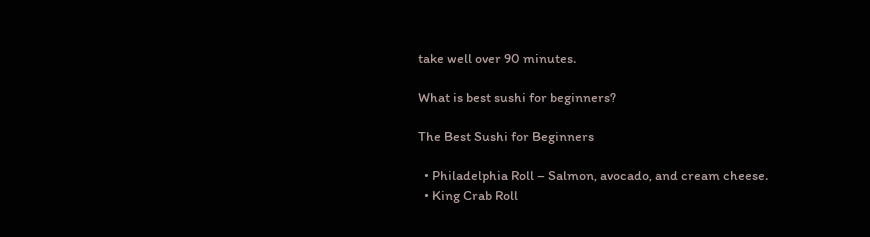take well over 90 minutes.

What is best sushi for beginners?

The Best Sushi for Beginners

  • Philadelphia Roll – Salmon, avocado, and cream cheese.
  • King Crab Roll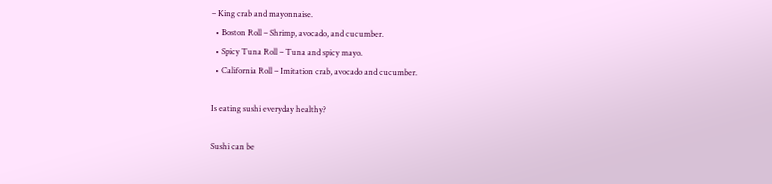– King crab and mayonnaise.
  • Boston Roll – Shrimp, avocado, and cucumber.
  • Spicy Tuna Roll – Tuna and spicy mayo.
  • California Roll – Imitation crab, avocado and cucumber.

Is eating sushi everyday healthy?

Sushi can be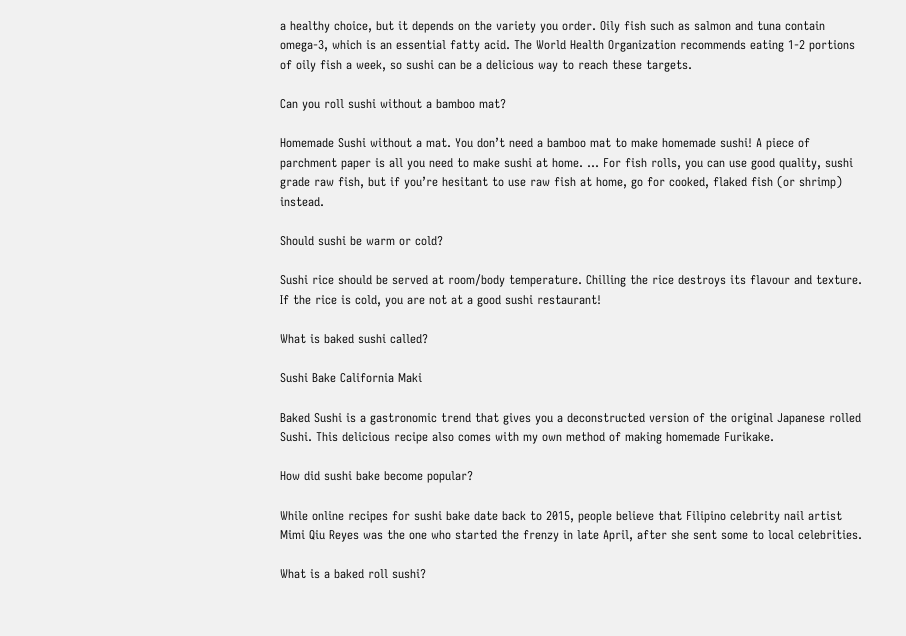a healthy choice, but it depends on the variety you order. Oily fish such as salmon and tuna contain omega-3, which is an essential fatty acid. The World Health Organization recommends eating 1-2 portions of oily fish a week, so sushi can be a delicious way to reach these targets.

Can you roll sushi without a bamboo mat?

Homemade Sushi without a mat. You don’t need a bamboo mat to make homemade sushi! A piece of parchment paper is all you need to make sushi at home. … For fish rolls, you can use good quality, sushi grade raw fish, but if you’re hesitant to use raw fish at home, go for cooked, flaked fish (or shrimp) instead.

Should sushi be warm or cold?

Sushi rice should be served at room/body temperature. Chilling the rice destroys its flavour and texture. If the rice is cold, you are not at a good sushi restaurant!

What is baked sushi called?

Sushi Bake California Maki

Baked Sushi is a gastronomic trend that gives you a deconstructed version of the original Japanese rolled Sushi. This delicious recipe also comes with my own method of making homemade Furikake.

How did sushi bake become popular?

While online recipes for sushi bake date back to 2015, people believe that Filipino celebrity nail artist Mimi Qiu Reyes was the one who started the frenzy in late April, after she sent some to local celebrities.

What is a baked roll sushi?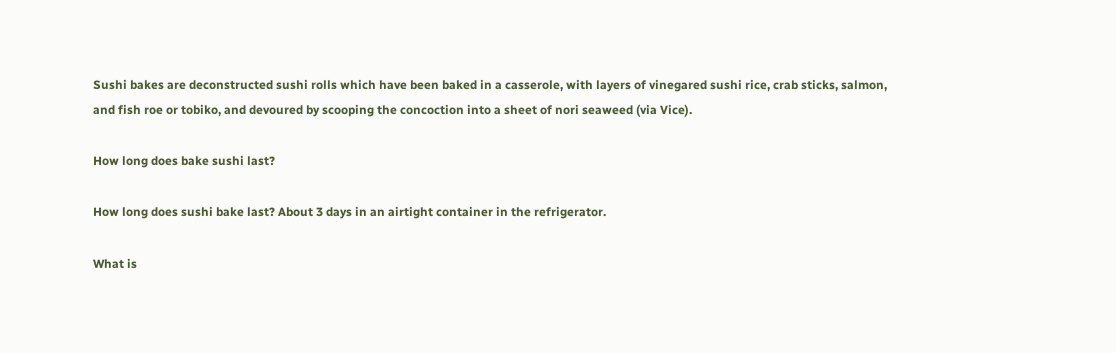Sushi bakes are deconstructed sushi rolls which have been baked in a casserole, with layers of vinegared sushi rice, crab sticks, salmon, and fish roe or tobiko, and devoured by scooping the concoction into a sheet of nori seaweed (via Vice).

How long does bake sushi last?

How long does sushi bake last? About 3 days in an airtight container in the refrigerator.

What is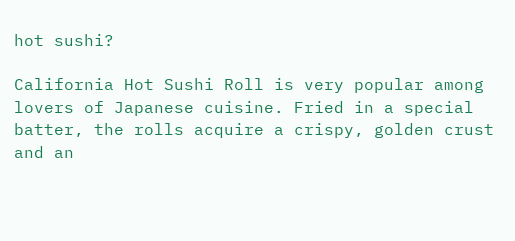hot sushi?

California Hot Sushi Roll is very popular among lovers of Japanese cuisine. Fried in a special batter, the rolls acquire a crispy, golden crust and an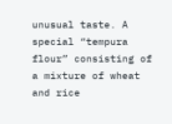unusual taste. A special “tempura flour” consisting of a mixture of wheat and rice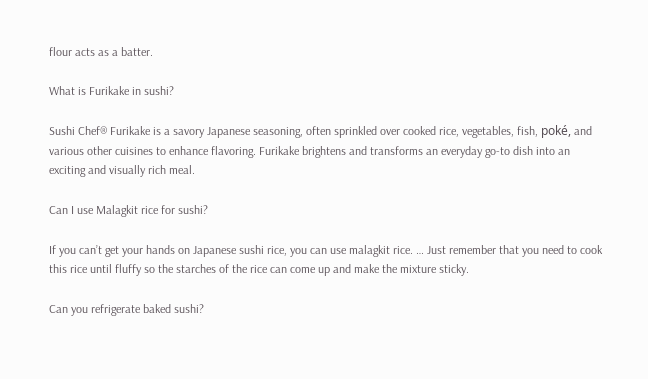flour acts as a batter.

What is Furikake in sushi?

Sushi Chef® Furikake is a savory Japanese seasoning, often sprinkled over cooked rice, vegetables, fish, poké, and various other cuisines to enhance flavoring. Furikake brightens and transforms an everyday go-to dish into an exciting and visually rich meal.

Can I use Malagkit rice for sushi?

If you can’t get your hands on Japanese sushi rice, you can use malagkit rice. … Just remember that you need to cook this rice until fluffy so the starches of the rice can come up and make the mixture sticky.

Can you refrigerate baked sushi?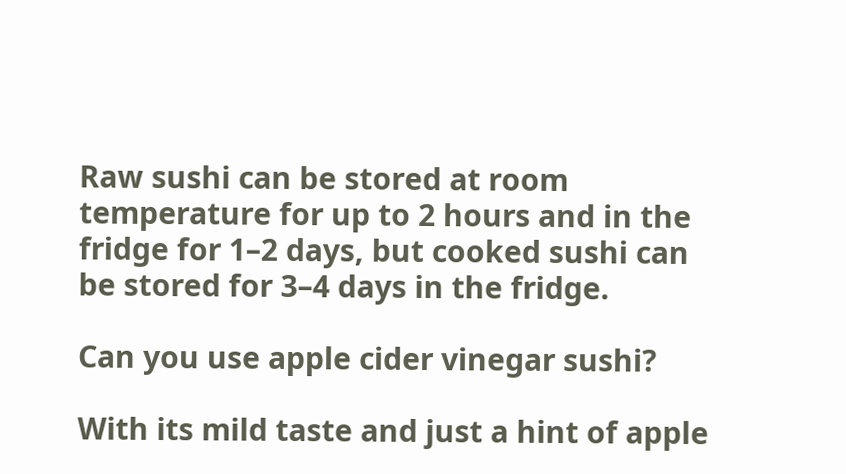Raw sushi can be stored at room temperature for up to 2 hours and in the fridge for 1–2 days, but cooked sushi can be stored for 3–4 days in the fridge.

Can you use apple cider vinegar sushi?

With its mild taste and just a hint of apple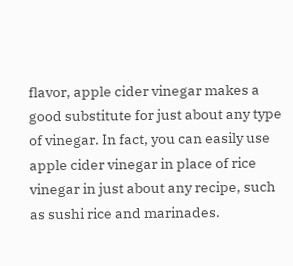flavor, apple cider vinegar makes a good substitute for just about any type of vinegar. In fact, you can easily use apple cider vinegar in place of rice vinegar in just about any recipe, such as sushi rice and marinades.